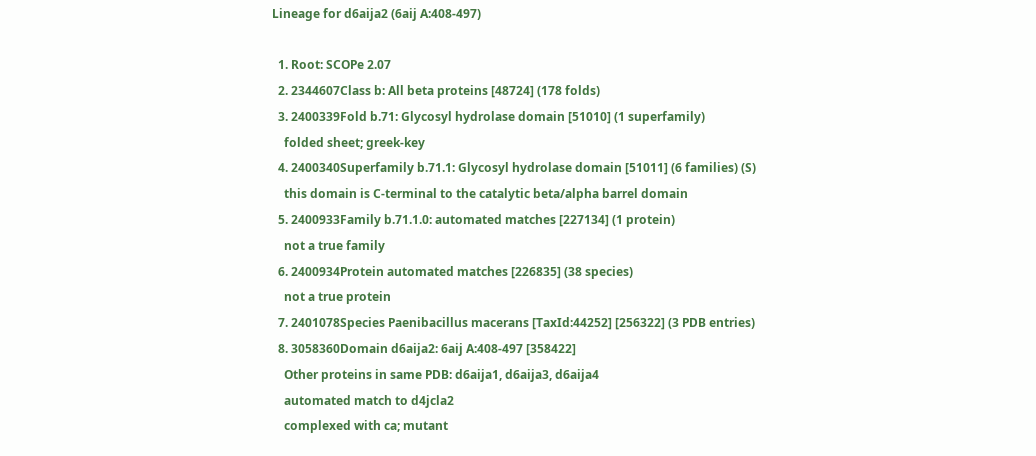Lineage for d6aija2 (6aij A:408-497)

  1. Root: SCOPe 2.07
  2. 2344607Class b: All beta proteins [48724] (178 folds)
  3. 2400339Fold b.71: Glycosyl hydrolase domain [51010] (1 superfamily)
    folded sheet; greek-key
  4. 2400340Superfamily b.71.1: Glycosyl hydrolase domain [51011] (6 families) (S)
    this domain is C-terminal to the catalytic beta/alpha barrel domain
  5. 2400933Family b.71.1.0: automated matches [227134] (1 protein)
    not a true family
  6. 2400934Protein automated matches [226835] (38 species)
    not a true protein
  7. 2401078Species Paenibacillus macerans [TaxId:44252] [256322] (3 PDB entries)
  8. 3058360Domain d6aija2: 6aij A:408-497 [358422]
    Other proteins in same PDB: d6aija1, d6aija3, d6aija4
    automated match to d4jcla2
    complexed with ca; mutant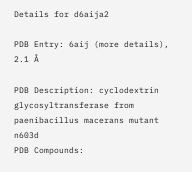Details for d6aija2

PDB Entry: 6aij (more details), 2.1 Å

PDB Description: cyclodextrin glycosyltransferase from paenibacillus macerans mutant n603d
PDB Compounds: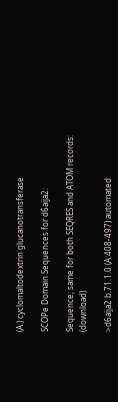(A:) cyclomaltodextrin glucanotransferase

SCOPe Domain Sequences for d6aija2:

Sequence; same for both SEQRES and ATOM records: (download)

>d6aija2 b.71.1.0 (A:408-497) automated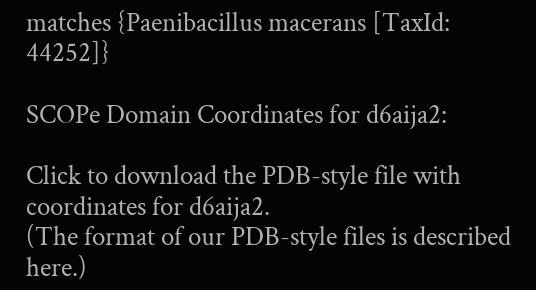matches {Paenibacillus macerans [TaxId: 44252]}

SCOPe Domain Coordinates for d6aija2:

Click to download the PDB-style file with coordinates for d6aija2.
(The format of our PDB-style files is described here.)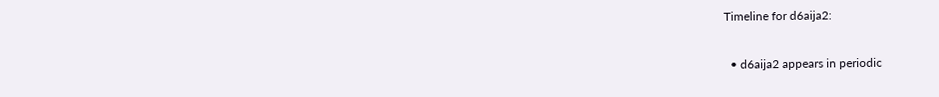Timeline for d6aija2:

  • d6aija2 appears in periodic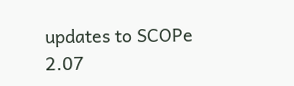updates to SCOPe 2.07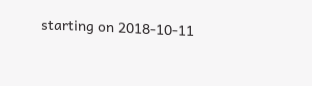starting on 2018-10-11